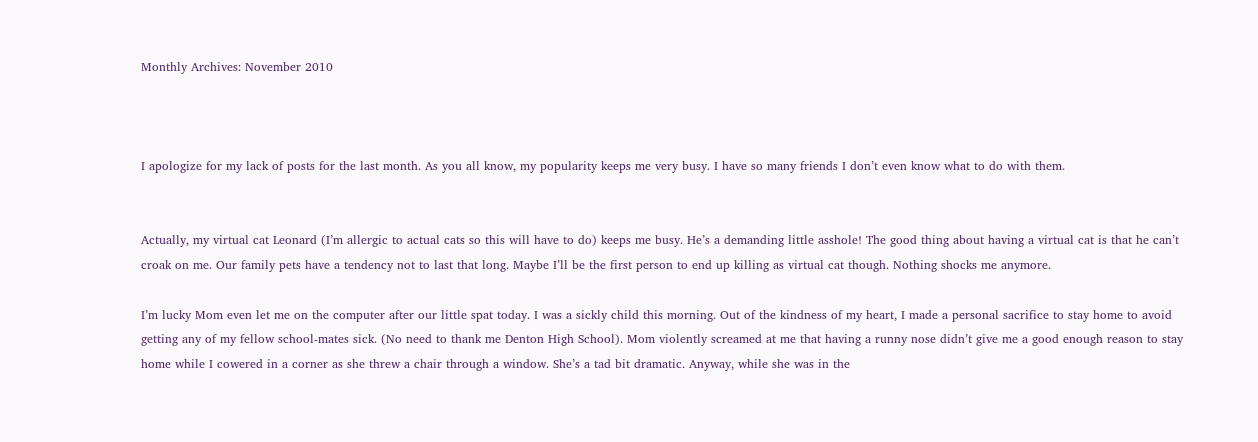Monthly Archives: November 2010



I apologize for my lack of posts for the last month. As you all know, my popularity keeps me very busy. I have so many friends I don’t even know what to do with them.


Actually, my virtual cat Leonard (I’m allergic to actual cats so this will have to do) keeps me busy. He’s a demanding little asshole! The good thing about having a virtual cat is that he can’t croak on me. Our family pets have a tendency not to last that long. Maybe I’ll be the first person to end up killing as virtual cat though. Nothing shocks me anymore.

I’m lucky Mom even let me on the computer after our little spat today. I was a sickly child this morning. Out of the kindness of my heart, I made a personal sacrifice to stay home to avoid getting any of my fellow school-mates sick. (No need to thank me Denton High School). Mom violently screamed at me that having a runny nose didn’t give me a good enough reason to stay home while I cowered in a corner as she threw a chair through a window. She’s a tad bit dramatic. Anyway, while she was in the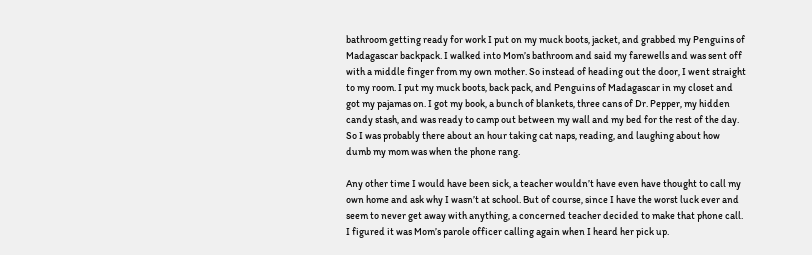bathroom getting ready for work I put on my muck boots, jacket, and grabbed my Penguins of Madagascar backpack. I walked into Mom’s bathroom and said my farewells and was sent off with a middle finger from my own mother. So instead of heading out the door, I went straight to my room. I put my muck boots, back pack, and Penguins of Madagascar in my closet and got my pajamas on. I got my book, a bunch of blankets, three cans of Dr. Pepper, my hidden candy stash, and was ready to camp out between my wall and my bed for the rest of the day. So I was probably there about an hour taking cat naps, reading, and laughing about how dumb my mom was when the phone rang.

Any other time I would have been sick, a teacher wouldn’t have even have thought to call my own home and ask why I wasn’t at school. But of course, since I have the worst luck ever and seem to never get away with anything, a concerned teacher decided to make that phone call. I figured it was Mom’s parole officer calling again when I heard her pick up.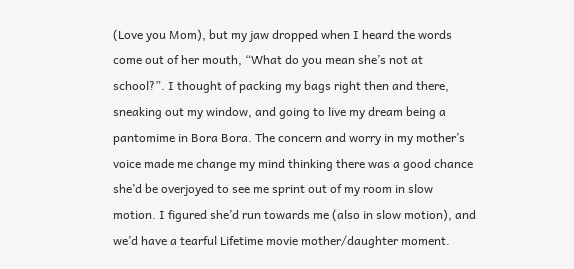(Love you Mom), but my jaw dropped when I heard the words come out of her mouth, “What do you mean she’s not at school?”. I thought of packing my bags right then and there, sneaking out my window, and going to live my dream being a pantomime in Bora Bora. The concern and worry in my mother’s voice made me change my mind thinking there was a good chance she’d be overjoyed to see me sprint out of my room in slow motion. I figured she’d run towards me (also in slow motion), and we’d have a tearful Lifetime movie mother/daughter moment.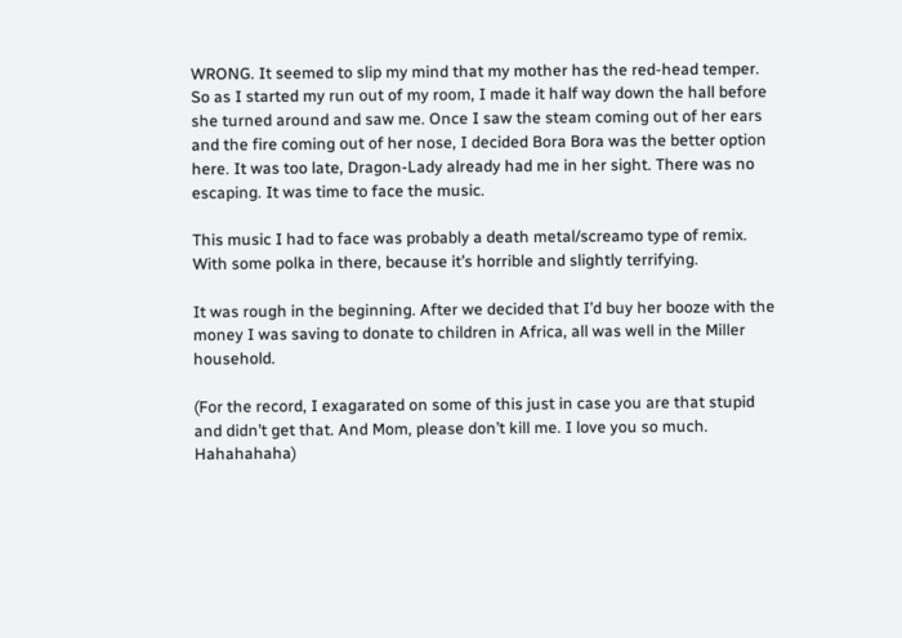WRONG. It seemed to slip my mind that my mother has the red-head temper. So as I started my run out of my room, I made it half way down the hall before she turned around and saw me. Once I saw the steam coming out of her ears and the fire coming out of her nose, I decided Bora Bora was the better option here. It was too late, Dragon-Lady already had me in her sight. There was no escaping. It was time to face the music.

This music I had to face was probably a death metal/screamo type of remix. With some polka in there, because it’s horrible and slightly terrifying.

It was rough in the beginning. After we decided that I’d buy her booze with the money I was saving to donate to children in Africa, all was well in the Miller household.

(For the record, I exagarated on some of this just in case you are that stupid and didn’t get that. And Mom, please don’t kill me. I love you so much. Hahahahaha)